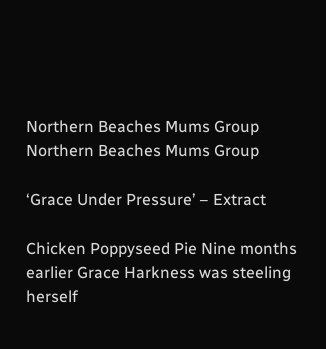Northern Beaches Mums Group
Northern Beaches Mums Group

‘Grace Under Pressure’ – Extract

Chicken Poppyseed Pie Nine months earlier Grace Harkness was steeling herself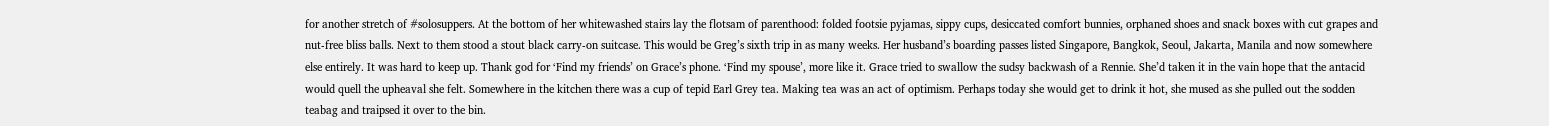for another stretch of #solosuppers. At the bottom of her whitewashed stairs lay the flotsam of parenthood: folded footsie pyjamas, sippy cups, desiccated comfort bunnies, orphaned shoes and snack boxes with cut grapes and nut-free bliss balls. Next to them stood a stout black carry-on suitcase. This would be Greg’s sixth trip in as many weeks. Her husband’s boarding passes listed Singapore, Bangkok, Seoul, Jakarta, Manila and now somewhere else entirely. It was hard to keep up. Thank god for ‘Find my friends’ on Grace’s phone. ‘Find my spouse’, more like it. Grace tried to swallow the sudsy backwash of a Rennie. She’d taken it in the vain hope that the antacid would quell the upheaval she felt. Somewhere in the kitchen there was a cup of tepid Earl Grey tea. Making tea was an act of optimism. Perhaps today she would get to drink it hot, she mused as she pulled out the sodden teabag and traipsed it over to the bin.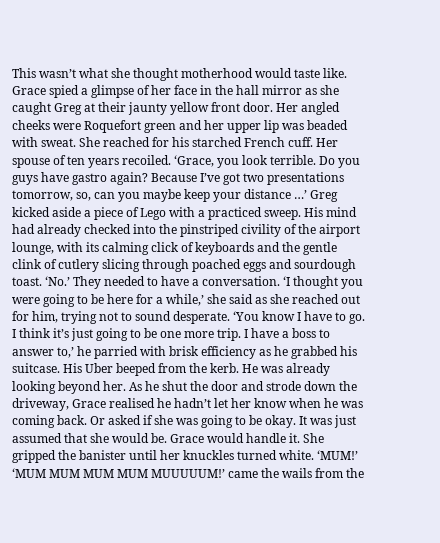This wasn’t what she thought motherhood would taste like. Grace spied a glimpse of her face in the hall mirror as she caught Greg at their jaunty yellow front door. Her angled cheeks were Roquefort green and her upper lip was beaded with sweat. She reached for his starched French cuff. Her spouse of ten years recoiled. ‘Grace, you look terrible. Do you guys have gastro again? Because I’ve got two presentations tomorrow, so, can you maybe keep your distance …’ Greg kicked aside a piece of Lego with a practiced sweep. His mind had already checked into the pinstriped civility of the airport lounge, with its calming click of keyboards and the gentle clink of cutlery slicing through poached eggs and sourdough toast. ‘No.’ They needed to have a conversation. ‘I thought you were going to be here for a while,’ she said as she reached out for him, trying not to sound desperate. ‘You know I have to go. I think it’s just going to be one more trip. I have a boss to answer to,’ he parried with brisk efficiency as he grabbed his suitcase. His Uber beeped from the kerb. He was already looking beyond her. As he shut the door and strode down the driveway, Grace realised he hadn’t let her know when he was coming back. Or asked if she was going to be okay. It was just assumed that she would be. Grace would handle it. She gripped the banister until her knuckles turned white. ‘MUM!’ ‘MUM MUM MUM MUM MUUUUUM!’ came the wails from the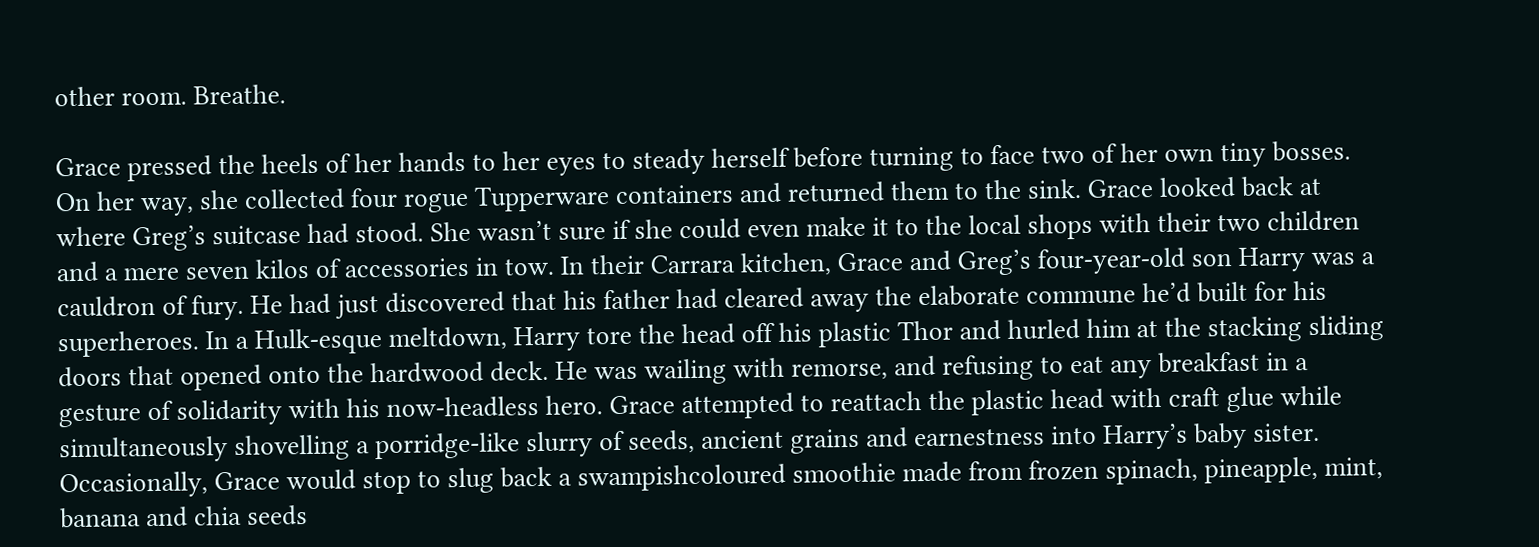other room. Breathe.

Grace pressed the heels of her hands to her eyes to steady herself before turning to face two of her own tiny bosses. On her way, she collected four rogue Tupperware containers and returned them to the sink. Grace looked back at where Greg’s suitcase had stood. She wasn’t sure if she could even make it to the local shops with their two children and a mere seven kilos of accessories in tow. In their Carrara kitchen, Grace and Greg’s four-year-old son Harry was a cauldron of fury. He had just discovered that his father had cleared away the elaborate commune he’d built for his superheroes. In a Hulk-esque meltdown, Harry tore the head off his plastic Thor and hurled him at the stacking sliding doors that opened onto the hardwood deck. He was wailing with remorse, and refusing to eat any breakfast in a gesture of solidarity with his now-headless hero. Grace attempted to reattach the plastic head with craft glue while simultaneously shovelling a porridge-like slurry of seeds, ancient grains and earnestness into Harry’s baby sister. Occasionally, Grace would stop to slug back a swampishcoloured smoothie made from frozen spinach, pineapple, mint, banana and chia seeds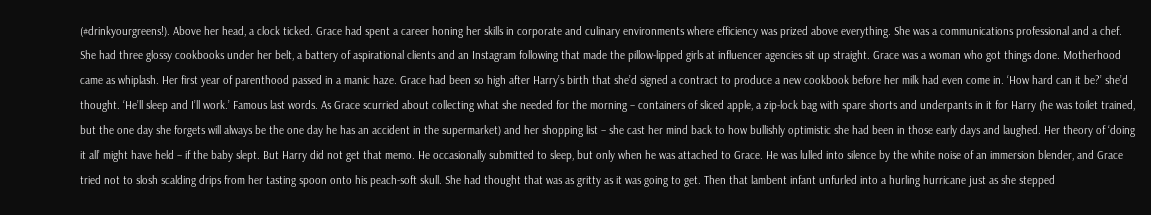(#drinkyourgreens!). Above her head, a clock ticked. Grace had spent a career honing her skills in corporate and culinary environments where efficiency was prized above everything. She was a communications professional and a chef. She had three glossy cookbooks under her belt, a battery of aspirational clients and an Instagram following that made the pillow-lipped girls at influencer agencies sit up straight. Grace was a woman who got things done. Motherhood came as whiplash. Her first year of parenthood passed in a manic haze. Grace had been so high after Harry’s birth that she’d signed a contract to produce a new cookbook before her milk had even come in. ‘How hard can it be?’ she’d thought. ‘He’ll sleep and I’ll work.’ Famous last words. As Grace scurried about collecting what she needed for the morning – containers of sliced apple, a zip-lock bag with spare shorts and underpants in it for Harry (he was toilet trained, but the one day she forgets will always be the one day he has an accident in the supermarket) and her shopping list – she cast her mind back to how bullishly optimistic she had been in those early days and laughed. Her theory of ‘doing it all’ might have held – if the baby slept. But Harry did not get that memo. He occasionally submitted to sleep, but only when he was attached to Grace. He was lulled into silence by the white noise of an immersion blender, and Grace tried not to slosh scalding drips from her tasting spoon onto his peach-soft skull. She had thought that was as gritty as it was going to get. Then that lambent infant unfurled into a hurling hurricane just as she stepped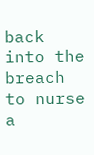back into the breach to nurse a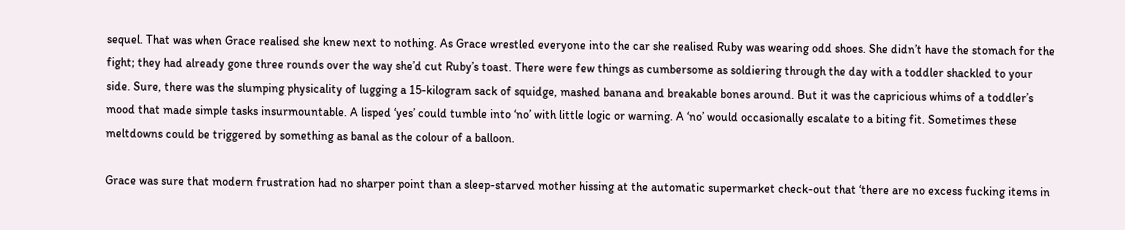sequel. That was when Grace realised she knew next to nothing. As Grace wrestled everyone into the car she realised Ruby was wearing odd shoes. She didn’t have the stomach for the fight; they had already gone three rounds over the way she’d cut Ruby’s toast. There were few things as cumbersome as soldiering through the day with a toddler shackled to your side. Sure, there was the slumping physicality of lugging a 15-kilogram sack of squidge, mashed banana and breakable bones around. But it was the capricious whims of a toddler’s mood that made simple tasks insurmountable. A lisped ‘yes’ could tumble into ‘no’ with little logic or warning. A ‘no’ would occasionally escalate to a biting fit. Sometimes these meltdowns could be triggered by something as banal as the colour of a balloon.

Grace was sure that modern frustration had no sharper point than a sleep-starved mother hissing at the automatic supermarket check-out that ‘there are no excess fucking items in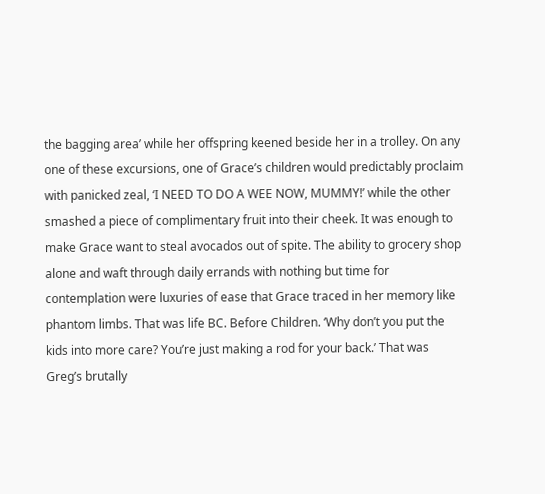the bagging area’ while her offspring keened beside her in a trolley. On any one of these excursions, one of Grace’s children would predictably proclaim with panicked zeal, ‘I NEED TO DO A WEE NOW, MUMMY!’ while the other smashed a piece of complimentary fruit into their cheek. It was enough to make Grace want to steal avocados out of spite. The ability to grocery shop alone and waft through daily errands with nothing but time for contemplation were luxuries of ease that Grace traced in her memory like phantom limbs. That was life BC. Before Children. ‘Why don’t you put the kids into more care? You’re just making a rod for your back.’ That was Greg’s brutally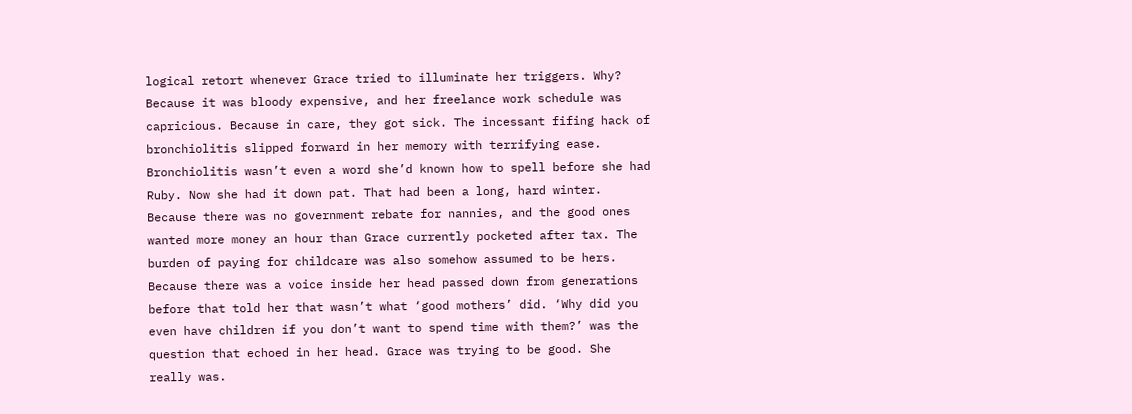logical retort whenever Grace tried to illuminate her triggers. Why? Because it was bloody expensive, and her freelance work schedule was capricious. Because in care, they got sick. The incessant fifing hack of bronchiolitis slipped forward in her memory with terrifying ease. Bronchiolitis wasn’t even a word she’d known how to spell before she had Ruby. Now she had it down pat. That had been a long, hard winter. Because there was no government rebate for nannies, and the good ones wanted more money an hour than Grace currently pocketed after tax. The burden of paying for childcare was also somehow assumed to be hers. Because there was a voice inside her head passed down from generations before that told her that wasn’t what ‘good mothers’ did. ‘Why did you even have children if you don’t want to spend time with them?’ was the question that echoed in her head. Grace was trying to be good. She really was.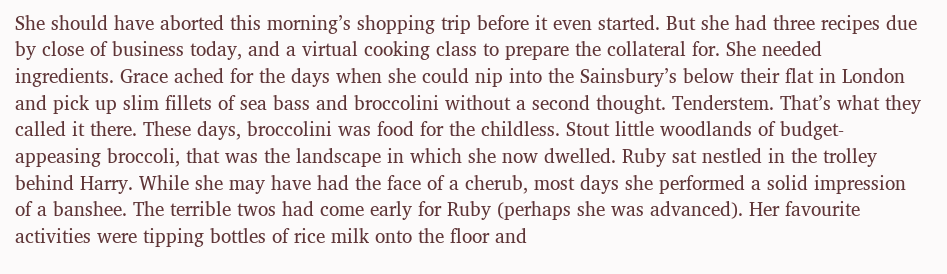She should have aborted this morning’s shopping trip before it even started. But she had three recipes due by close of business today, and a virtual cooking class to prepare the collateral for. She needed ingredients. Grace ached for the days when she could nip into the Sainsbury’s below their flat in London and pick up slim fillets of sea bass and broccolini without a second thought. Tenderstem. That’s what they called it there. These days, broccolini was food for the childless. Stout little woodlands of budget-appeasing broccoli, that was the landscape in which she now dwelled. Ruby sat nestled in the trolley behind Harry. While she may have had the face of a cherub, most days she performed a solid impression of a banshee. The terrible twos had come early for Ruby (perhaps she was advanced). Her favourite activities were tipping bottles of rice milk onto the floor and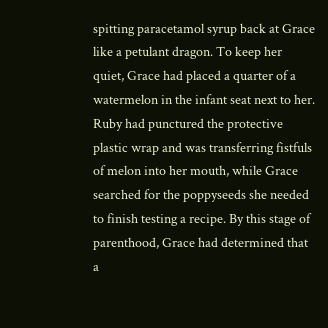spitting paracetamol syrup back at Grace like a petulant dragon. To keep her quiet, Grace had placed a quarter of a watermelon in the infant seat next to her. Ruby had punctured the protective plastic wrap and was transferring fistfuls of melon into her mouth, while Grace searched for the poppyseeds she needed to finish testing a recipe. By this stage of parenthood, Grace had determined that a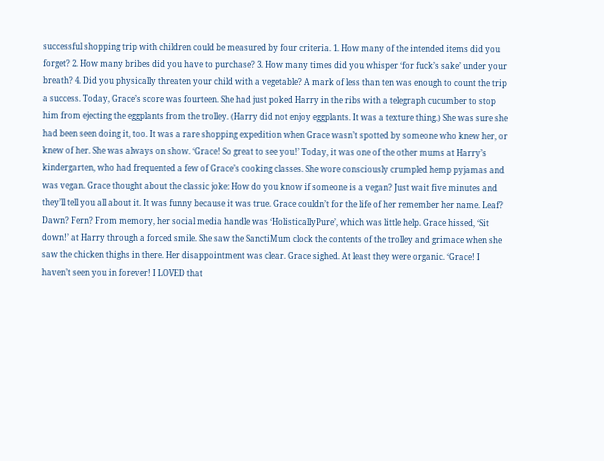successful shopping trip with children could be measured by four criteria. 1. How many of the intended items did you forget? 2. How many bribes did you have to purchase? 3. How many times did you whisper ‘for fuck’s sake’ under your breath? 4. Did you physically threaten your child with a vegetable? A mark of less than ten was enough to count the trip a success. Today, Grace’s score was fourteen. She had just poked Harry in the ribs with a telegraph cucumber to stop him from ejecting the eggplants from the trolley. (Harry did not enjoy eggplants. It was a texture thing.) She was sure she had been seen doing it, too. It was a rare shopping expedition when Grace wasn’t spotted by someone who knew her, or knew of her. She was always on show. ‘Grace! So great to see you!’ Today, it was one of the other mums at Harry’s kindergarten, who had frequented a few of Grace’s cooking classes. She wore consciously crumpled hemp pyjamas and was vegan. Grace thought about the classic joke: How do you know if someone is a vegan? Just wait five minutes and they’ll tell you all about it. It was funny because it was true. Grace couldn’t for the life of her remember her name. Leaf? Dawn? Fern? From memory, her social media handle was ‘HolisticallyPure’, which was little help. Grace hissed, ‘Sit down!’ at Harry through a forced smile. She saw the SanctiMum clock the contents of the trolley and grimace when she saw the chicken thighs in there. Her disappointment was clear. Grace sighed. At least they were organic. ‘Grace! I haven’t seen you in forever! I LOVED that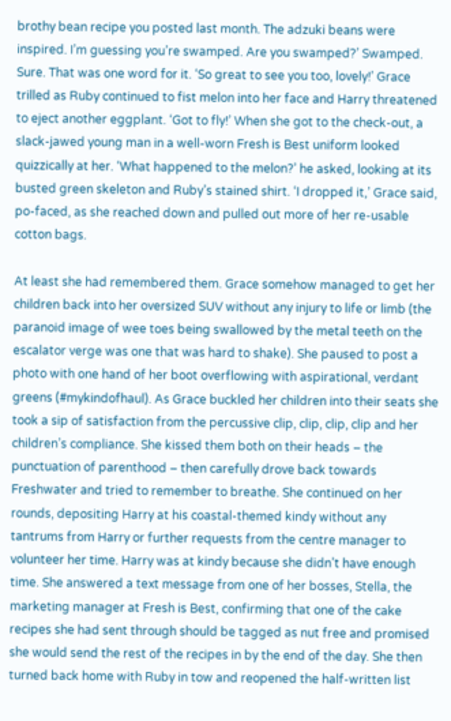brothy bean recipe you posted last month. The adzuki beans were inspired. I’m guessing you’re swamped. Are you swamped?’ Swamped. Sure. That was one word for it. ‘So great to see you too, lovely!’ Grace trilled as Ruby continued to fist melon into her face and Harry threatened to eject another eggplant. ‘Got to fly!’ When she got to the check-out, a slack-jawed young man in a well-worn Fresh is Best uniform looked quizzically at her. ‘What happened to the melon?’ he asked, looking at its busted green skeleton and Ruby’s stained shirt. ‘I dropped it,’ Grace said, po-faced, as she reached down and pulled out more of her re-usable cotton bags.

At least she had remembered them. Grace somehow managed to get her children back into her oversized SUV without any injury to life or limb (the paranoid image of wee toes being swallowed by the metal teeth on the escalator verge was one that was hard to shake). She paused to post a photo with one hand of her boot overflowing with aspirational, verdant greens (#mykindofhaul). As Grace buckled her children into their seats she took a sip of satisfaction from the percussive clip, clip, clip, clip and her children’s compliance. She kissed them both on their heads – the punctuation of parenthood – then carefully drove back towards Freshwater and tried to remember to breathe. She continued on her rounds, depositing Harry at his coastal-themed kindy without any tantrums from Harry or further requests from the centre manager to volunteer her time. Harry was at kindy because she didn’t have enough time. She answered a text message from one of her bosses, Stella, the marketing manager at Fresh is Best, confirming that one of the cake recipes she had sent through should be tagged as nut free and promised she would send the rest of the recipes in by the end of the day. She then turned back home with Ruby in tow and reopened the half-written list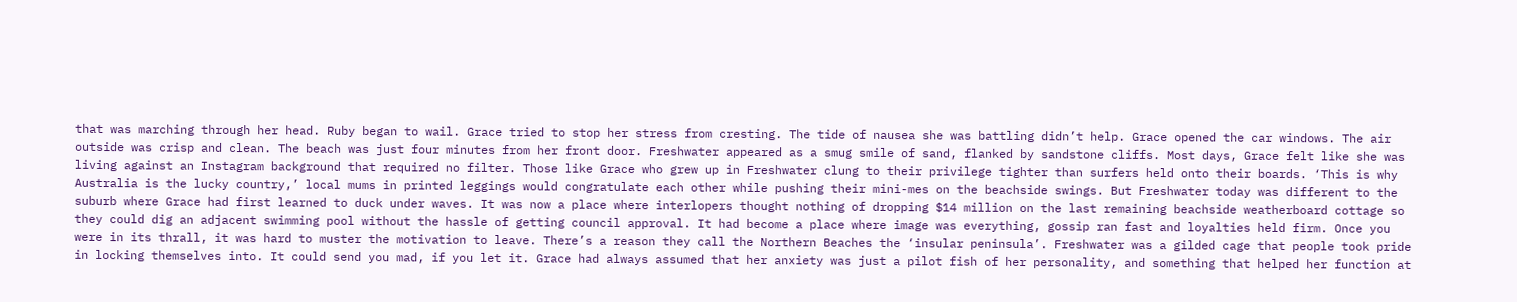that was marching through her head. Ruby began to wail. Grace tried to stop her stress from cresting. The tide of nausea she was battling didn’t help. Grace opened the car windows. The air outside was crisp and clean. The beach was just four minutes from her front door. Freshwater appeared as a smug smile of sand, flanked by sandstone cliffs. Most days, Grace felt like she was living against an Instagram background that required no filter. Those like Grace who grew up in Freshwater clung to their privilege tighter than surfers held onto their boards. ‘This is why Australia is the lucky country,’ local mums in printed leggings would congratulate each other while pushing their mini-mes on the beachside swings. But Freshwater today was different to the suburb where Grace had first learned to duck under waves. It was now a place where interlopers thought nothing of dropping $14 million on the last remaining beachside weatherboard cottage so they could dig an adjacent swimming pool without the hassle of getting council approval. It had become a place where image was everything, gossip ran fast and loyalties held firm. Once you were in its thrall, it was hard to muster the motivation to leave. There’s a reason they call the Northern Beaches the ‘insular peninsula’. Freshwater was a gilded cage that people took pride in locking themselves into. It could send you mad, if you let it. Grace had always assumed that her anxiety was just a pilot fish of her personality, and something that helped her function at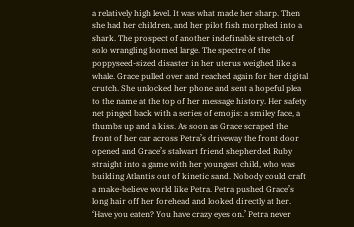a relatively high level. It was what made her sharp. Then she had her children, and her pilot fish morphed into a shark. The prospect of another indefinable stretch of solo wrangling loomed large. The spectre of the poppyseed-sized disaster in her uterus weighed like a whale. Grace pulled over and reached again for her digital crutch. She unlocked her phone and sent a hopeful plea to the name at the top of her message history. Her safety net pinged back with a series of emojis: a smiley face, a thumbs up and a kiss. As soon as Grace scraped the front of her car across Petra’s driveway the front door opened and Grace’s stalwart friend shepherded Ruby straight into a game with her youngest child, who was building Atlantis out of kinetic sand. Nobody could craft a make-believe world like Petra. Petra pushed Grace’s long hair off her forehead and looked directly at her. ‘Have you eaten? You have crazy eyes on.’ Petra never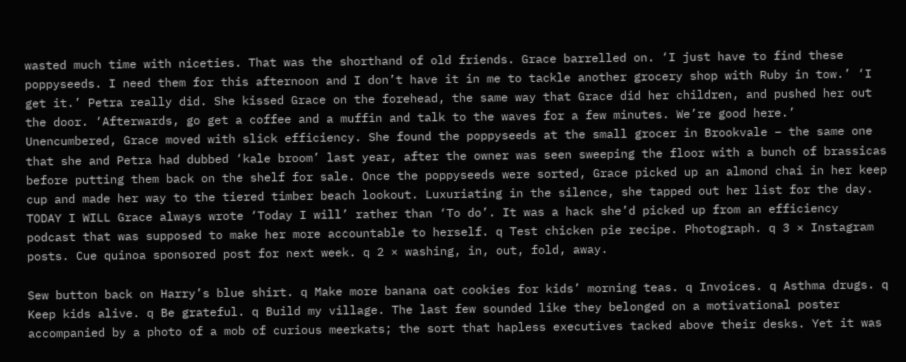wasted much time with niceties. That was the shorthand of old friends. Grace barrelled on. ‘I just have to find these poppyseeds. I need them for this afternoon and I don’t have it in me to tackle another grocery shop with Ruby in tow.’ ‘I get it.’ Petra really did. She kissed Grace on the forehead, the same way that Grace did her children, and pushed her out the door. ‘Afterwards, go get a coffee and a muffin and talk to the waves for a few minutes. We’re good here.’ Unencumbered, Grace moved with slick efficiency. She found the poppyseeds at the small grocer in Brookvale – the same one that she and Petra had dubbed ‘kale broom’ last year, after the owner was seen sweeping the floor with a bunch of brassicas before putting them back on the shelf for sale. Once the poppyseeds were sorted, Grace picked up an almond chai in her keep cup and made her way to the tiered timber beach lookout. Luxuriating in the silence, she tapped out her list for the day. TODAY I WILL Grace always wrote ‘Today I will’ rather than ‘To do’. It was a hack she’d picked up from an efficiency podcast that was supposed to make her more accountable to herself. q Test chicken pie recipe. Photograph. q 3 × Instagram posts. Cue quinoa sponsored post for next week. q 2 × washing, in, out, fold, away.

Sew button back on Harry’s blue shirt. q Make more banana oat cookies for kids’ morning teas. q Invoices. q Asthma drugs. q Keep kids alive. q Be grateful. q Build my village. The last few sounded like they belonged on a motivational poster accompanied by a photo of a mob of curious meerkats; the sort that hapless executives tacked above their desks. Yet it was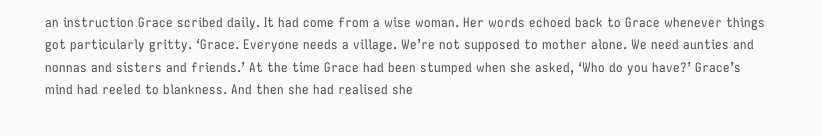an instruction Grace scribed daily. It had come from a wise woman. Her words echoed back to Grace whenever things got particularly gritty. ‘Grace. Everyone needs a village. We’re not supposed to mother alone. We need aunties and nonnas and sisters and friends.’ At the time Grace had been stumped when she asked, ‘Who do you have?’ Grace’s mind had reeled to blankness. And then she had realised she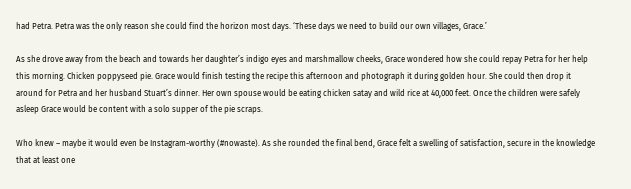had Petra. Petra was the only reason she could find the horizon most days. ‘These days we need to build our own villages, Grace.’

As she drove away from the beach and towards her daughter’s indigo eyes and marshmallow cheeks, Grace wondered how she could repay Petra for her help this morning. Chicken poppyseed pie. Grace would finish testing the recipe this afternoon and photograph it during golden hour. She could then drop it around for Petra and her husband Stuart’s dinner. Her own spouse would be eating chicken satay and wild rice at 40,000 feet. Once the children were safely asleep Grace would be content with a solo supper of the pie scraps.

Who knew – maybe it would even be Instagram-worthy (#nowaste). As she rounded the final bend, Grace felt a swelling of satisfaction, secure in the knowledge that at least one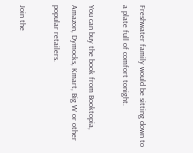Freshwater family would be sitting down to a plate full of comfort tonight.

You can buy the book from Booktopia, Amazon, Dymocks, Kmart, Big W or other popular retailers.

Join the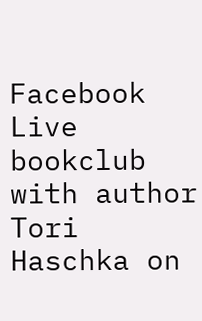Facebook Live bookclub with author Tori Haschka on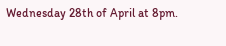Wednesday 28th of April at 8pm.